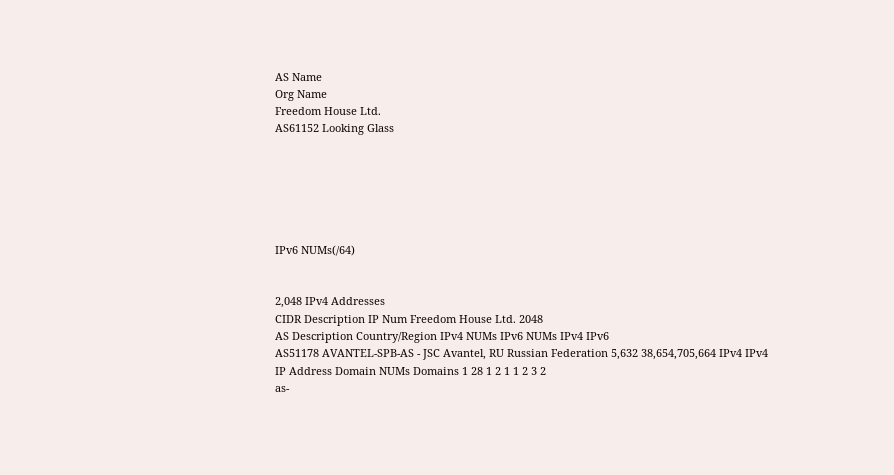AS Name
Org Name
Freedom House Ltd.
AS61152 Looking Glass






IPv6 NUMs(/64)


2,048 IPv4 Addresses
CIDR Description IP Num Freedom House Ltd. 2048
AS Description Country/Region IPv4 NUMs IPv6 NUMs IPv4 IPv6
AS51178 AVANTEL-SPB-AS - JSC Avantel, RU Russian Federation 5,632 38,654,705,664 IPv4 IPv4
IP Address Domain NUMs Domains 1 28 1 2 1 1 2 3 2
as-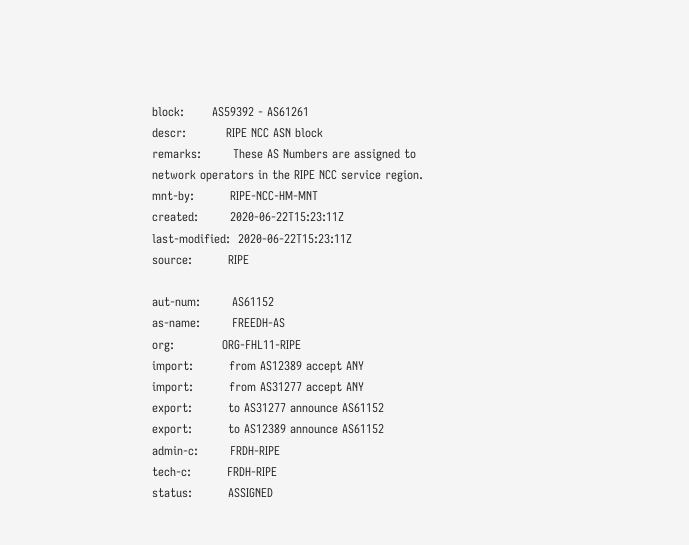block:       AS59392 - AS61261
descr:          RIPE NCC ASN block
remarks:        These AS Numbers are assigned to network operators in the RIPE NCC service region.
mnt-by:         RIPE-NCC-HM-MNT
created:        2020-06-22T15:23:11Z
last-modified:  2020-06-22T15:23:11Z
source:         RIPE

aut-num:        AS61152
as-name:        FREEDH-AS
org:            ORG-FHL11-RIPE
import:         from AS12389 accept ANY
import:         from AS31277 accept ANY
export:         to AS31277 announce AS61152
export:         to AS12389 announce AS61152
admin-c:        FRDH-RIPE
tech-c:         FRDH-RIPE
status:         ASSIGNED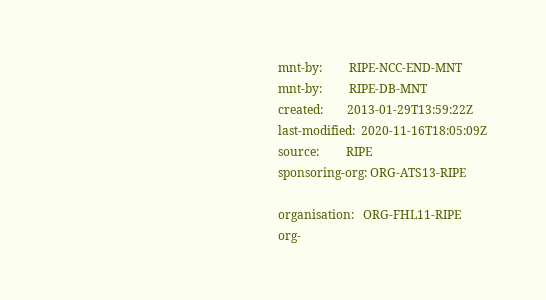mnt-by:         RIPE-NCC-END-MNT
mnt-by:         RIPE-DB-MNT
created:        2013-01-29T13:59:22Z
last-modified:  2020-11-16T18:05:09Z
source:         RIPE
sponsoring-org: ORG-ATS13-RIPE

organisation:   ORG-FHL11-RIPE
org-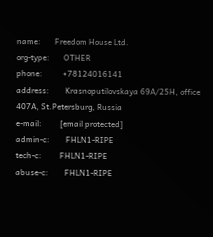name:       Freedom House Ltd.
org-type:       OTHER
phone:          +78124016141
address:        Krasnoputilovskaya 69A/25H, office 407A, St.Petersburg, Russia
e-mail:         [email protected]
admin-c:        FHLN1-RIPE
tech-c:         FHLN1-RIPE
abuse-c:        FHLN1-RIPE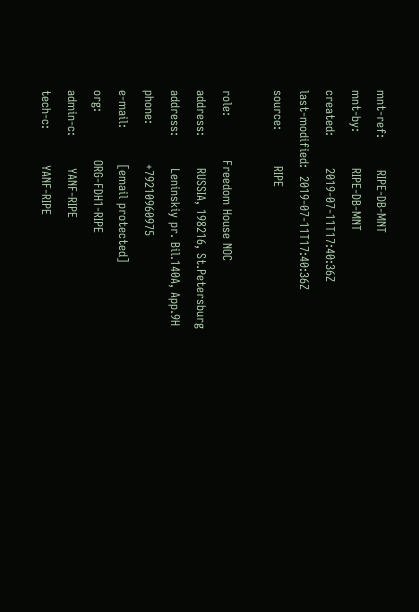mnt-ref:        RIPE-DB-MNT
mnt-by:         RIPE-DB-MNT
created:        2019-07-11T17:40:36Z
last-modified:  2019-07-11T17:40:36Z
source:         RIPE

role:           Freedom House NOC
address:        RUSSIA, 198216, St.Petersburg
address:        Leninskiy pr. Bil.140A, App.9H
phone:          +79210960975
e-mail:         [email protected]
org:            ORG-FDH1-RIPE
admin-c:        YANF-RIPE
tech-c:         YANF-RIPE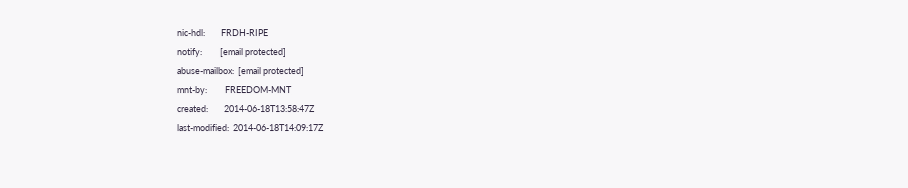nic-hdl:        FRDH-RIPE
notify:         [email protected]
abuse-mailbox:  [email protected]
mnt-by:         FREEDOM-MNT
created:        2014-06-18T13:58:47Z
last-modified:  2014-06-18T14:09:17Z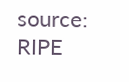source:         RIPE